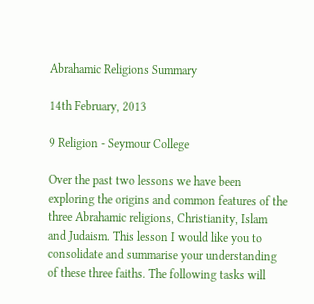Abrahamic Religions Summary

14th February, 2013

9 Religion - Seymour College

Over the past two lessons we have been exploring the origins and common features of the three Abrahamic religions, Christianity, Islam and Judaism. This lesson I would like you to consolidate and summarise your understanding of these three faiths. The following tasks will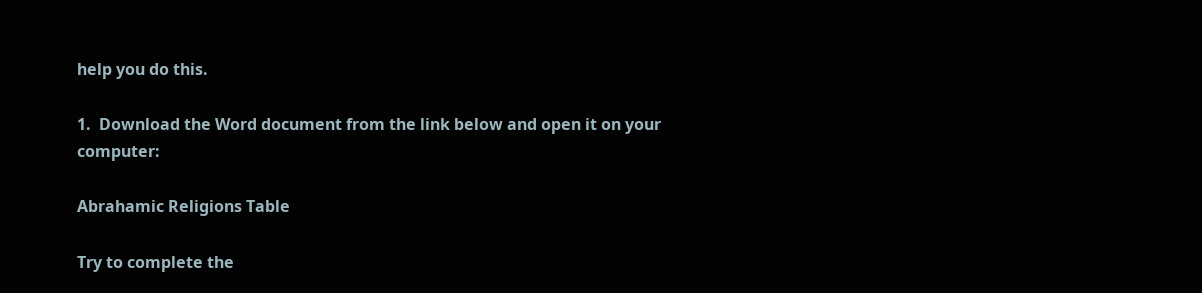help you do this.

1.  Download the Word document from the link below and open it on your computer:

Abrahamic Religions Table

Try to complete the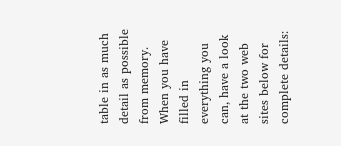table in as much detail as possible from memory. When you have filled in everything you can, have a look at the two web sites below for complete details: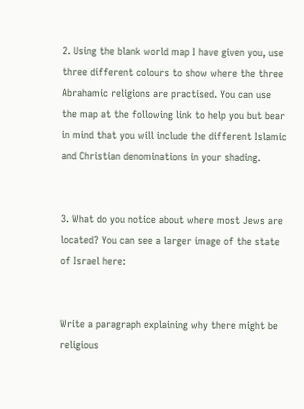2. Using the blank world map I have given you, use three different colours to show where the three Abrahamic religions are practised. You can use the map at the following link to help you but bear in mind that you will include the different Islamic and Christian denominations in your shading.


3. What do you notice about where most Jews are located? You can see a larger image of the state of Israel here:


Write a paragraph explaining why there might be religious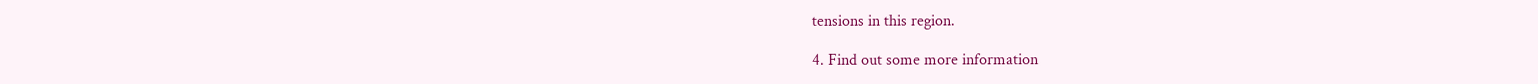tensions in this region.

4. Find out some more information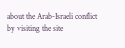about the Arab-Israeli conflict by visiting the site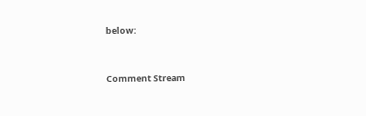below:


Comment Stream